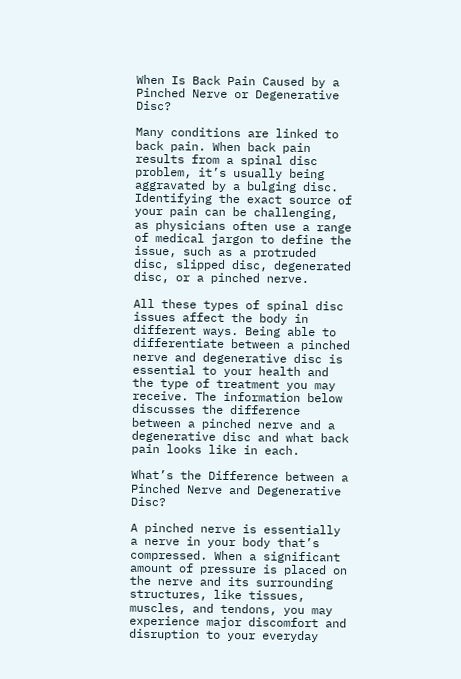When Is Back Pain Caused by a Pinched Nerve or Degenerative Disc?

Many conditions are linked to back pain. When back pain results from a spinal disc problem, it’s usually being aggravated by a bulging disc. Identifying the exact source of your pain can be challenging, as physicians often use a range of medical jargon to define the issue, such as a protruded disc, slipped disc, degenerated disc, or a pinched nerve.

All these types of spinal disc issues affect the body in different ways. Being able to differentiate between a pinched nerve and degenerative disc is essential to your health and the type of treatment you may receive. The information below discusses the difference between a pinched nerve and a degenerative disc and what back pain looks like in each.

What’s the Difference between a Pinched Nerve and Degenerative Disc?

A pinched nerve is essentially a nerve in your body that’s compressed. When a significant amount of pressure is placed on the nerve and its surrounding structures, like tissues, muscles, and tendons, you may experience major discomfort and disruption to your everyday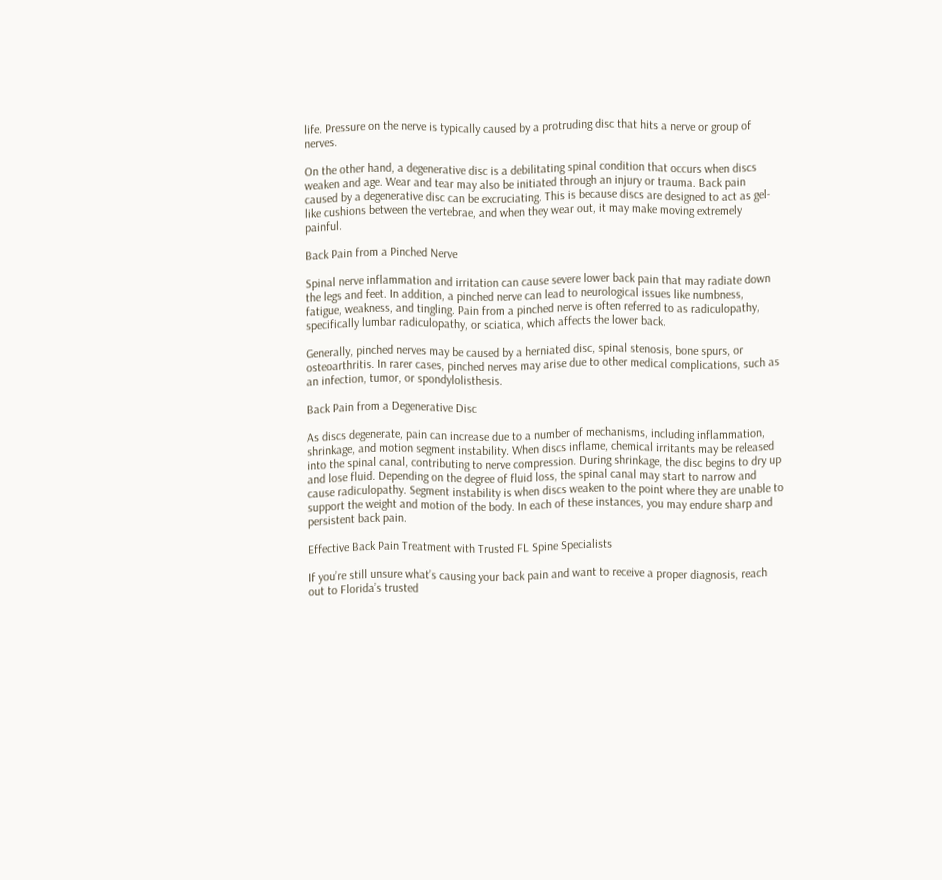life. Pressure on the nerve is typically caused by a protruding disc that hits a nerve or group of nerves.

On the other hand, a degenerative disc is a debilitating spinal condition that occurs when discs weaken and age. Wear and tear may also be initiated through an injury or trauma. Back pain caused by a degenerative disc can be excruciating. This is because discs are designed to act as gel-like cushions between the vertebrae, and when they wear out, it may make moving extremely painful.

Back Pain from a Pinched Nerve

Spinal nerve inflammation and irritation can cause severe lower back pain that may radiate down the legs and feet. In addition, a pinched nerve can lead to neurological issues like numbness, fatigue, weakness, and tingling. Pain from a pinched nerve is often referred to as radiculopathy, specifically lumbar radiculopathy, or sciatica, which affects the lower back.

Generally, pinched nerves may be caused by a herniated disc, spinal stenosis, bone spurs, or osteoarthritis. In rarer cases, pinched nerves may arise due to other medical complications, such as an infection, tumor, or spondylolisthesis.

Back Pain from a Degenerative Disc

As discs degenerate, pain can increase due to a number of mechanisms, including inflammation, shrinkage, and motion segment instability. When discs inflame, chemical irritants may be released into the spinal canal, contributing to nerve compression. During shrinkage, the disc begins to dry up and lose fluid. Depending on the degree of fluid loss, the spinal canal may start to narrow and cause radiculopathy. Segment instability is when discs weaken to the point where they are unable to support the weight and motion of the body. In each of these instances, you may endure sharp and persistent back pain.

Effective Back Pain Treatment with Trusted FL Spine Specialists

If you’re still unsure what’s causing your back pain and want to receive a proper diagnosis, reach out to Florida’s trusted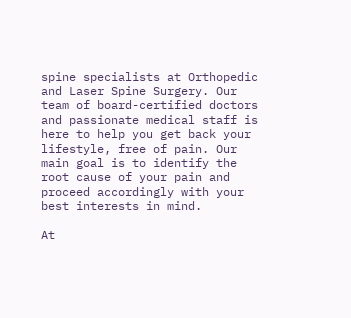spine specialists at Orthopedic and Laser Spine Surgery. Our team of board-certified doctors and passionate medical staff is here to help you get back your lifestyle, free of pain. Our main goal is to identify the root cause of your pain and proceed accordingly with your best interests in mind.

At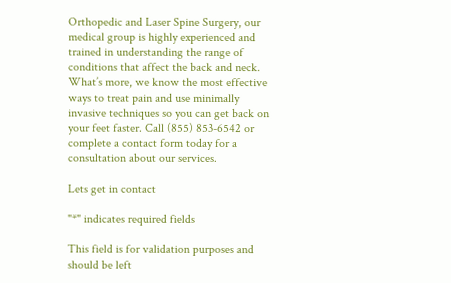Orthopedic and Laser Spine Surgery, our medical group is highly experienced and trained in understanding the range of conditions that affect the back and neck. What’s more, we know the most effective ways to treat pain and use minimally invasive techniques so you can get back on your feet faster. Call (855) 853-6542 or complete a contact form today for a consultation about our services.

Lets get in contact

"*" indicates required fields

This field is for validation purposes and should be left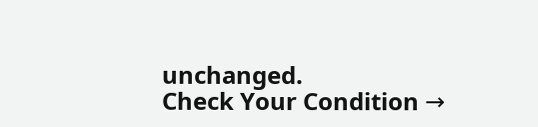unchanged.
Check Your Condition →